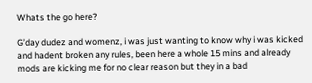Whats the go here?

G’day dudez and womenz, i was just wanting to know why i was kicked and hadent broken any rules, been here a whole 15 mins and already mods are kicking me for no clear reason but they in a bad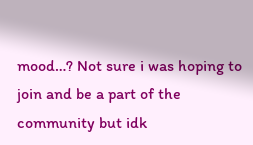mood…? Not sure i was hoping to join and be a part of the community but idk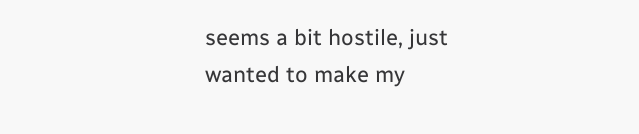seems a bit hostile, just wanted to make my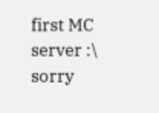first MC server :\ sorry